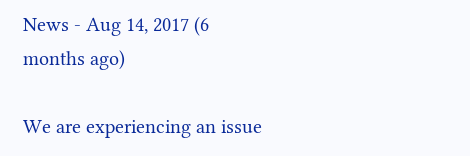News - Aug 14, 2017 (6 months ago)

We are experiencing an issue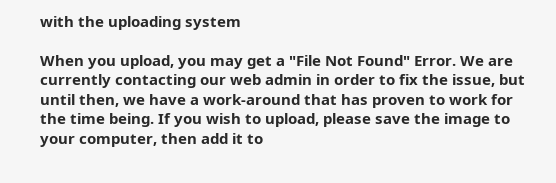with the uploading system

When you upload, you may get a "File Not Found" Error. We are currently contacting our web admin in order to fix the issue, but until then, we have a work-around that has proven to work for the time being. If you wish to upload, please save the image to your computer, then add it to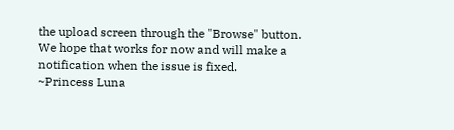the upload screen through the "Browse" button. We hope that works for now and will make a notification when the issue is fixed.
~Princess Luna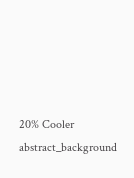20% Cooler abstract_background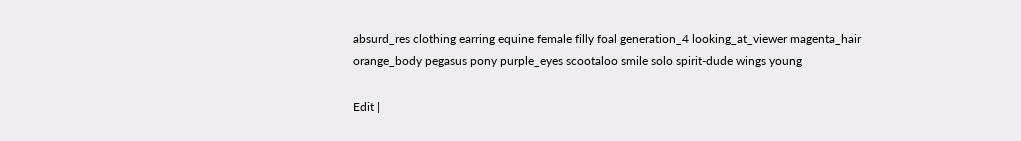absurd_res clothing earring equine female filly foal generation_4 looking_at_viewer magenta_hair orange_body pegasus pony purple_eyes scootaloo smile solo spirit-dude wings young

Edit |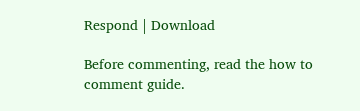Respond | Download

Before commenting, read the how to comment guide.